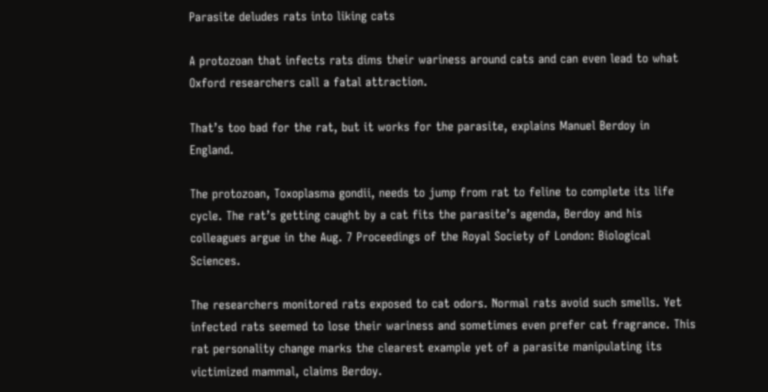Parasite deludes rats into liking cats

A protozoan that infects rats dims their wariness around cats and can even lead to what Oxford researchers call a fatal attraction.

That’s too bad for the rat, but it works for the parasite, explains Manuel Berdoy in England.

The protozoan, Toxoplasma gondii, needs to jump from rat to feline to complete its life cycle. The rat’s getting caught by a cat fits the parasite’s agenda, Berdoy and his colleagues argue in the Aug. 7 Proceedings of the Royal Society of London: Biological Sciences.

The researchers monitored rats exposed to cat odors. Normal rats avoid such smells. Yet infected rats seemed to lose their wariness and sometimes even prefer cat fragrance. This rat personality change marks the clearest example yet of a parasite manipulating its victimized mammal, claims Berdoy.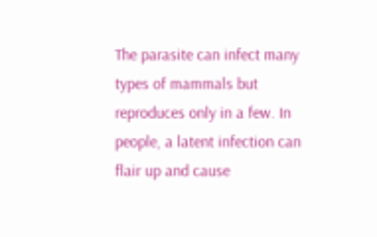The parasite can infect many types of mammals but reproduces only in a few. In people, a latent infection can flair up and cause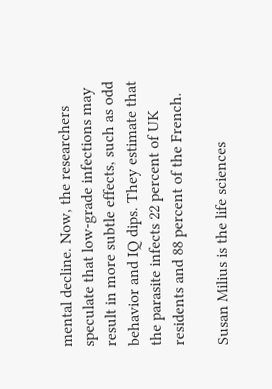mental decline. Now, the researchers speculate that low-grade infections may result in more subtle effects, such as odd behavior and IQ dips. They estimate that the parasite infects 22 percent of UK residents and 88 percent of the French.

Susan Milius is the life sciences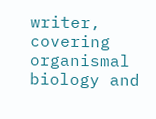writer, covering organismal biology and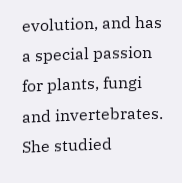evolution, and has a special passion for plants, fungi and invertebrates. She studied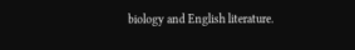biology and English literature.